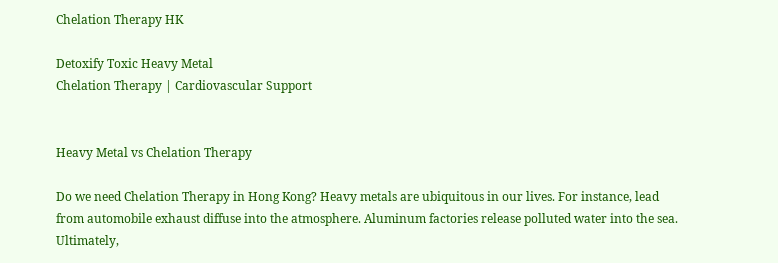Chelation Therapy HK

Detoxify Toxic Heavy Metal
Chelation Therapy | Cardiovascular Support


Heavy Metal vs Chelation Therapy

Do we need Chelation Therapy in Hong Kong? Heavy metals are ubiquitous in our lives. For instance, lead from automobile exhaust diffuse into the atmosphere. Aluminum factories release polluted water into the sea. Ultimately,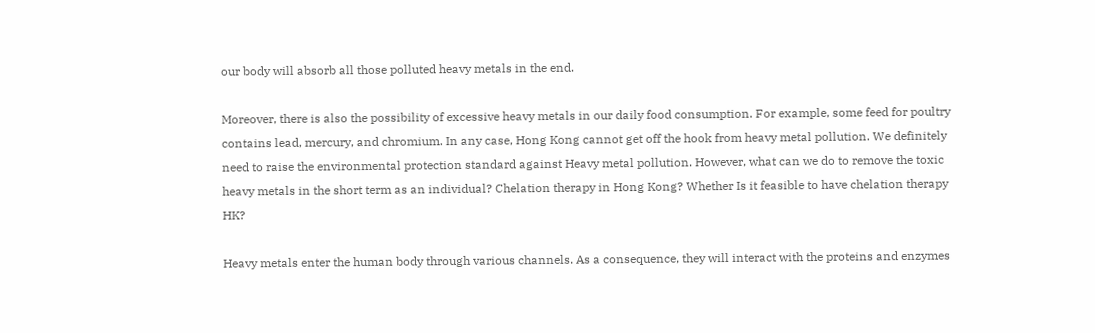our body will absorb all those polluted heavy metals in the end.

Moreover, there is also the possibility of excessive heavy metals in our daily food consumption. For example, some feed for poultry contains lead, mercury, and chromium. In any case, Hong Kong cannot get off the hook from heavy metal pollution. We definitely need to raise the environmental protection standard against Heavy metal pollution. However, what can we do to remove the toxic heavy metals in the short term as an individual? Chelation therapy in Hong Kong? Whether Is it feasible to have chelation therapy HK?

Heavy metals enter the human body through various channels. As a consequence, they will interact with the proteins and enzymes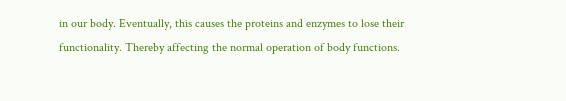in our body. Eventually, this causes the proteins and enzymes to lose their functionality. Thereby affecting the normal operation of body functions.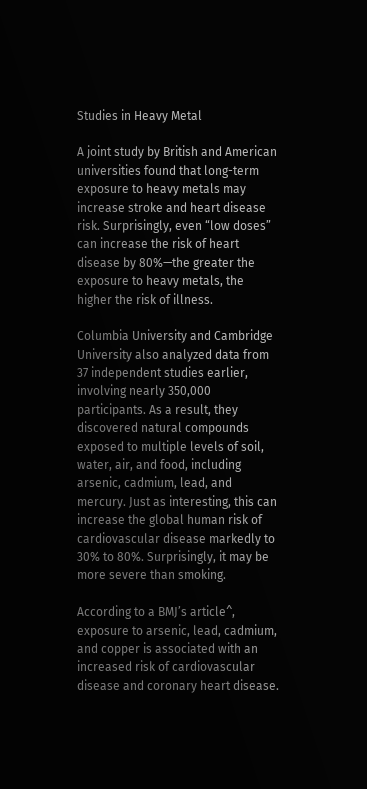Studies in Heavy Metal

A joint study by British and American universities found that long-term exposure to heavy metals may increase stroke and heart disease risk. Surprisingly, even “low doses” can increase the risk of heart disease by 80%—the greater the exposure to heavy metals, the higher the risk of illness.

Columbia University and Cambridge University also analyzed data from 37 independent studies earlier, involving nearly 350,000 participants. As a result, they discovered natural compounds exposed to multiple levels of soil, water, air, and food, including arsenic, cadmium, lead, and mercury. Just as interesting, this can increase the global human risk of cardiovascular disease markedly to 30% to 80%. Surprisingly, it may be more severe than smoking.

According to a BMJ’s article^, exposure to arsenic, lead, cadmium, and copper is associated with an increased risk of cardiovascular disease and coronary heart disease.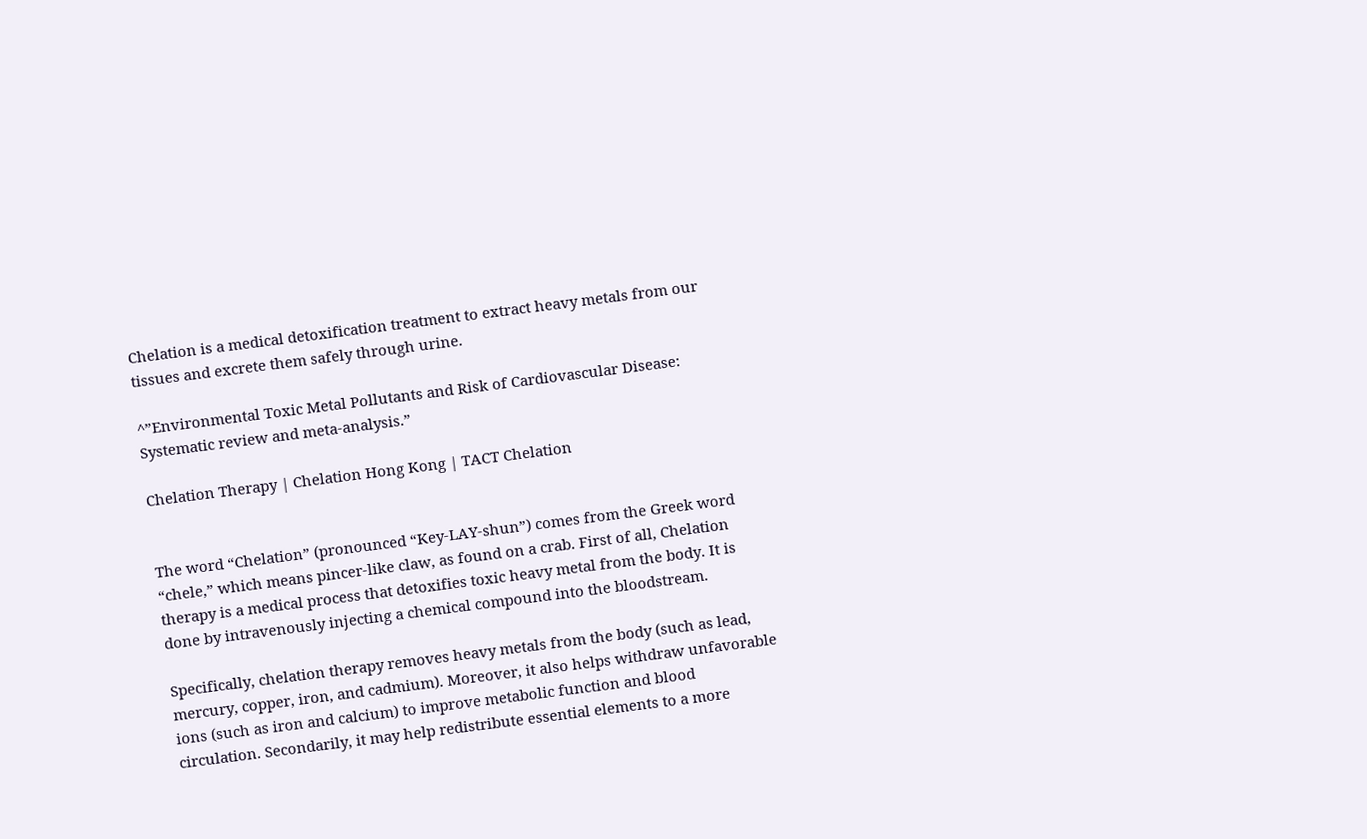Chelation is a medical detoxification treatment to extract heavy metals from our tissues and excrete them safely through urine.

^”Environmental Toxic Metal Pollutants and Risk of Cardiovascular Disease: Systematic review and meta-analysis.”

Chelation Therapy | Chelation Hong Kong | TACT Chelation


The word “Chelation” (pronounced “Key-LAY-shun”) comes from the Greek word “chele,” which means pincer-like claw, as found on a crab. First of all, Chelation therapy is a medical process that detoxifies toxic heavy metal from the body. It is done by intravenously injecting a chemical compound into the bloodstream.

Specifically, chelation therapy removes heavy metals from the body (such as lead, mercury, copper, iron, and cadmium). Moreover, it also helps withdraw unfavorable ions (such as iron and calcium) to improve metabolic function and blood circulation. Secondarily, it may help redistribute essential elements to a more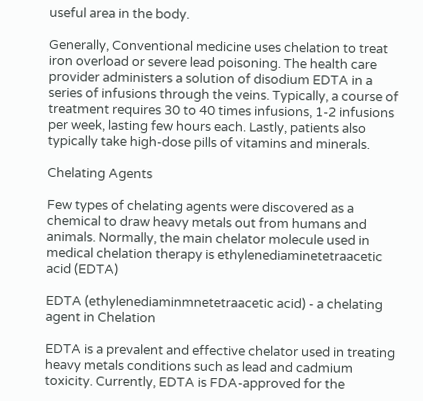useful area in the body.

Generally, Conventional medicine uses chelation to treat iron overload or severe lead poisoning. The health care provider administers a solution of disodium EDTA in a series of infusions through the veins. Typically, a course of treatment requires 30 to 40 times infusions, 1-2 infusions per week, lasting few hours each. Lastly, patients also typically take high-dose pills of vitamins and minerals.

Chelating Agents

Few types of chelating agents were discovered as a chemical to draw heavy metals out from humans and animals. Normally, the main chelator molecule used in medical chelation therapy is ethylenediaminetetraacetic acid (EDTA)

EDTA (ethylenediaminmnetetraacetic acid) - a chelating agent in Chelation

EDTA is a prevalent and effective chelator used in treating heavy metals conditions such as lead and cadmium toxicity. Currently, EDTA is FDA-approved for the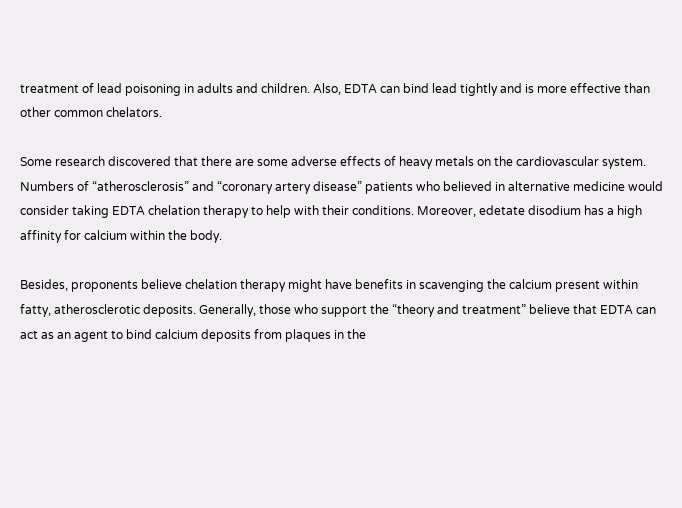treatment of lead poisoning in adults and children. Also, EDTA can bind lead tightly and is more effective than other common chelators.

Some research discovered that there are some adverse effects of heavy metals on the cardiovascular system. Numbers of “atherosclerosis” and “coronary artery disease” patients who believed in alternative medicine would consider taking EDTA chelation therapy to help with their conditions. Moreover, edetate disodium has a high affinity for calcium within the body.

Besides, proponents believe chelation therapy might have benefits in scavenging the calcium present within fatty, atherosclerotic deposits. Generally, those who support the “theory and treatment” believe that EDTA can act as an agent to bind calcium deposits from plaques in the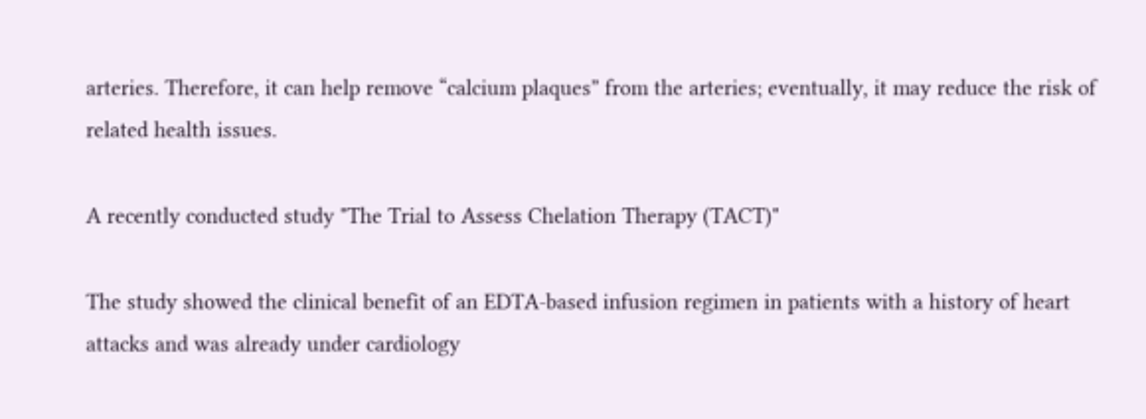arteries. Therefore, it can help remove “calcium plaques” from the arteries; eventually, it may reduce the risk of related health issues.

A recently conducted study "The Trial to Assess Chelation Therapy (TACT)"

The study showed the clinical benefit of an EDTA-based infusion regimen in patients with a history of heart attacks and was already under cardiology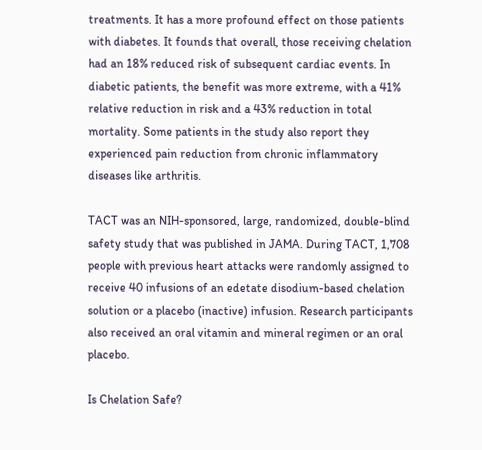treatments. It has a more profound effect on those patients with diabetes. It founds that overall, those receiving chelation had an 18% reduced risk of subsequent cardiac events. In diabetic patients, the benefit was more extreme, with a 41% relative reduction in risk and a 43% reduction in total mortality. Some patients in the study also report they experienced pain reduction from chronic inflammatory diseases like arthritis.

TACT was an NIH-sponsored, large, randomized, double-blind safety study that was published in JAMA. During TACT, 1,708 people with previous heart attacks were randomly assigned to receive 40 infusions of an edetate disodium-based chelation solution or a placebo (inactive) infusion. Research participants also received an oral vitamin and mineral regimen or an oral placebo.

Is Chelation Safe?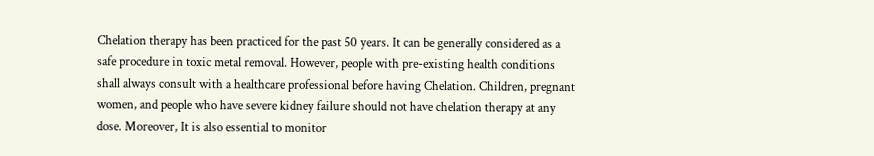Chelation therapy has been practiced for the past 50 years. It can be generally considered as a safe procedure in toxic metal removal. However, people with pre-existing health conditions shall always consult with a healthcare professional before having Chelation. Children, pregnant women, and people who have severe kidney failure should not have chelation therapy at any dose. Moreover, It is also essential to monitor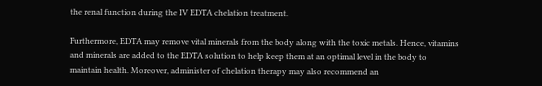the renal function during the IV EDTA chelation treatment.

Furthermore, EDTA may remove vital minerals from the body along with the toxic metals. Hence, vitamins and minerals are added to the EDTA solution to help keep them at an optimal level in the body to maintain health. Moreover, administer of chelation therapy may also recommend an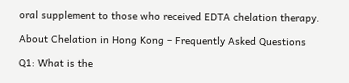oral supplement to those who received EDTA chelation therapy.

About Chelation in Hong Kong – Frequently Asked Questions

Q1: What is the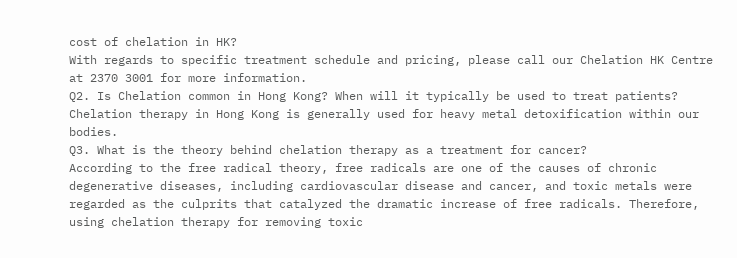cost of chelation in HK?
With regards to specific treatment schedule and pricing, please call our Chelation HK Centre at 2370 3001 for more information.
Q2. Is Chelation common in Hong Kong? When will it typically be used to treat patients?
Chelation therapy in Hong Kong is generally used for heavy metal detoxification within our bodies.
Q3. What is the theory behind chelation therapy as a treatment for cancer?
According to the free radical theory, free radicals are one of the causes of chronic degenerative diseases, including cardiovascular disease and cancer, and toxic metals were regarded as the culprits that catalyzed the dramatic increase of free radicals. Therefore, using chelation therapy for removing toxic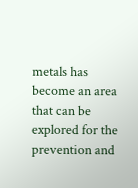metals has become an area that can be explored for the prevention and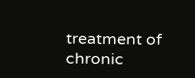treatment of chronic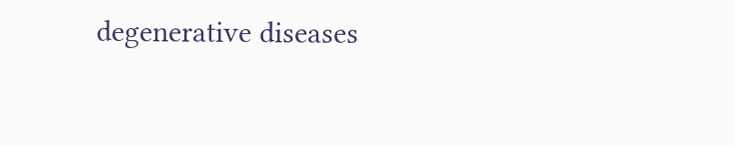degenerative diseases